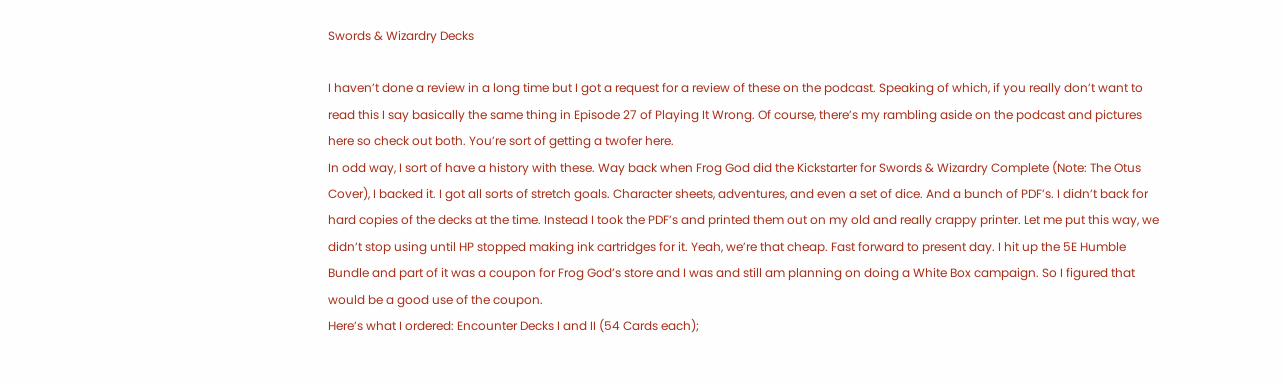Swords & Wizardry Decks

I haven’t done a review in a long time but I got a request for a review of these on the podcast. Speaking of which, if you really don’t want to read this I say basically the same thing in Episode 27 of Playing It Wrong. Of course, there’s my rambling aside on the podcast and pictures here so check out both. You’re sort of getting a twofer here.
In odd way, I sort of have a history with these. Way back when Frog God did the Kickstarter for Swords & Wizardry Complete (Note: The Otus Cover), I backed it. I got all sorts of stretch goals. Character sheets, adventures, and even a set of dice. And a bunch of PDF’s. I didn’t back for hard copies of the decks at the time. Instead I took the PDF’s and printed them out on my old and really crappy printer. Let me put this way, we didn’t stop using until HP stopped making ink cartridges for it. Yeah, we’re that cheap. Fast forward to present day. I hit up the 5E Humble Bundle and part of it was a coupon for Frog God’s store and I was and still am planning on doing a White Box campaign. So I figured that would be a good use of the coupon.
Here’s what I ordered: Encounter Decks I and II (54 Cards each);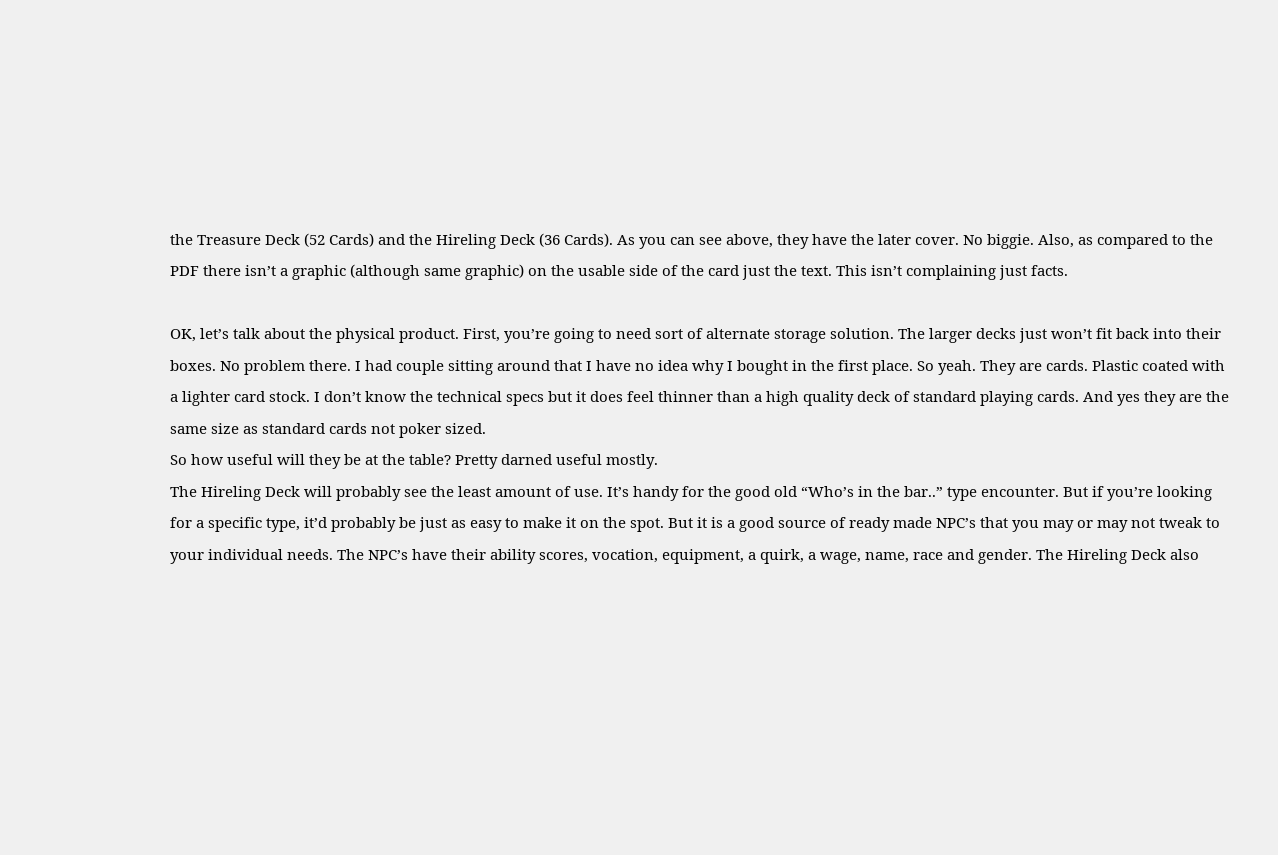the Treasure Deck (52 Cards) and the Hireling Deck (36 Cards). As you can see above, they have the later cover. No biggie. Also, as compared to the PDF there isn’t a graphic (although same graphic) on the usable side of the card just the text. This isn’t complaining just facts.

OK, let’s talk about the physical product. First, you’re going to need sort of alternate storage solution. The larger decks just won’t fit back into their boxes. No problem there. I had couple sitting around that I have no idea why I bought in the first place. So yeah. They are cards. Plastic coated with a lighter card stock. I don’t know the technical specs but it does feel thinner than a high quality deck of standard playing cards. And yes they are the same size as standard cards not poker sized.
So how useful will they be at the table? Pretty darned useful mostly.
The Hireling Deck will probably see the least amount of use. It’s handy for the good old “Who’s in the bar..” type encounter. But if you’re looking for a specific type, it’d probably be just as easy to make it on the spot. But it is a good source of ready made NPC’s that you may or may not tweak to your individual needs. The NPC’s have their ability scores, vocation, equipment, a quirk, a wage, name, race and gender. The Hireling Deck also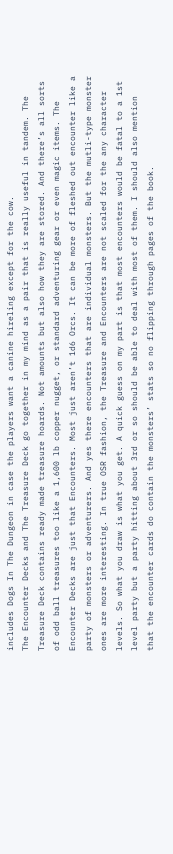includes Dogs In The Dungeon in case the players want a canine hireling except for the cow.
The Encounter Decks and The Treasure Deck go together in my mind as a pair that is really useful in tandem. The Treasure Deck contains ready made treasure hoards. Not amounts but also how they are stored. And there’s all sorts of odd ball treasures too like a 1,600 lb copper nugget, or standard adventuring gear or even magic items. The Encounter Decks are just that Encounters. Most just aren’t 1d6 Orcs. It can be more of fleshed out encounter like a party of monsters or adventurers. And yes there encounters that are individual monsters. But the mutli-type monster ones are more interesting. In true OSR fashion, the Treasure and Encounters are not scaled for the any character levels. So what you draw is what you get. A quick guess on my part is that most encounters would be fatal to a 1st level party but a party hitting about 3rd or so should be able to deal with most of them. I should also mention that the encounter cards do contain the monsters’ stats so no flipping through pages of the book.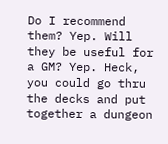Do I recommend them? Yep. Will they be useful for a GM? Yep. Heck, you could go thru the decks and put together a dungeon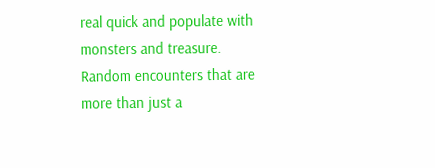real quick and populate with monsters and treasure. Random encounters that are more than just a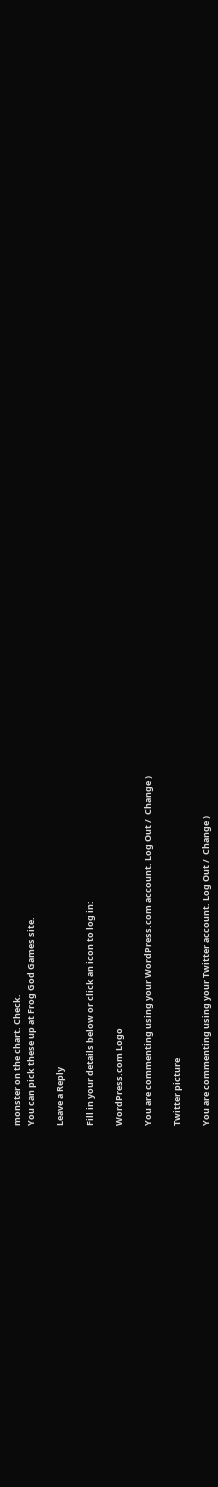monster on the chart. Check.
You can pick these up at Frog God Games site.

Leave a Reply

Fill in your details below or click an icon to log in:

WordPress.com Logo

You are commenting using your WordPress.com account. Log Out /  Change )

Twitter picture

You are commenting using your Twitter account. Log Out /  Change )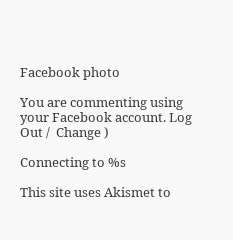Facebook photo

You are commenting using your Facebook account. Log Out /  Change )

Connecting to %s

This site uses Akismet to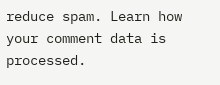reduce spam. Learn how your comment data is processed.